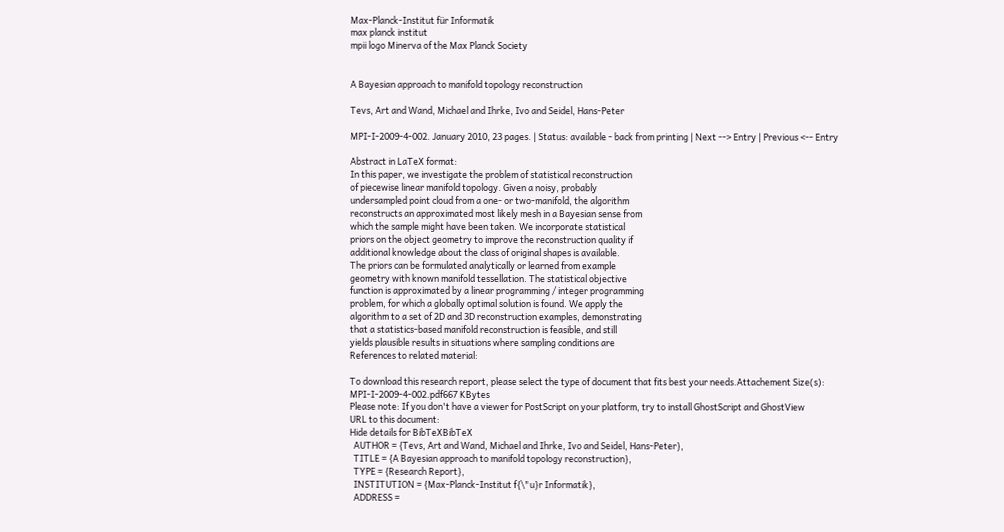Max-Planck-Institut für Informatik
max planck institut
mpii logo Minerva of the Max Planck Society


A Bayesian approach to manifold topology reconstruction

Tevs, Art and Wand, Michael and Ihrke, Ivo and Seidel, Hans-Peter

MPI-I-2009-4-002. January 2010, 23 pages. | Status: available - back from printing | Next --> Entry | Previous <-- Entry

Abstract in LaTeX format:
In this paper, we investigate the problem of statistical reconstruction
of piecewise linear manifold topology. Given a noisy, probably
undersampled point cloud from a one- or two-manifold, the algorithm
reconstructs an approximated most likely mesh in a Bayesian sense from
which the sample might have been taken. We incorporate statistical
priors on the object geometry to improve the reconstruction quality if
additional knowledge about the class of original shapes is available.
The priors can be formulated analytically or learned from example
geometry with known manifold tessellation. The statistical objective
function is approximated by a linear programming / integer programming
problem, for which a globally optimal solution is found. We apply the
algorithm to a set of 2D and 3D reconstruction examples, demonstrating
that a statistics-based manifold reconstruction is feasible, and still
yields plausible results in situations where sampling conditions are
References to related material:

To download this research report, please select the type of document that fits best your needs.Attachement Size(s):
MPI-I-2009-4-002.pdf667 KBytes
Please note: If you don't have a viewer for PostScript on your platform, try to install GhostScript and GhostView
URL to this document:
Hide details for BibTeXBibTeX
  AUTHOR = {Tevs, Art and Wand, Michael and Ihrke, Ivo and Seidel, Hans-Peter},
  TITLE = {A Bayesian approach to manifold topology reconstruction},
  TYPE = {Research Report},
  INSTITUTION = {Max-Planck-Institut f{\"u}r Informatik},
  ADDRESS =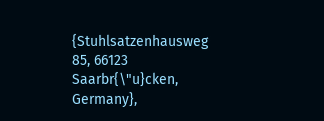{Stuhlsatzenhausweg 85, 66123 Saarbr{\"u}cken, Germany},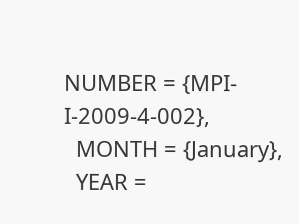NUMBER = {MPI-I-2009-4-002},
  MONTH = {January},
  YEAR =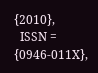{2010},
  ISSN = {0946-011X},